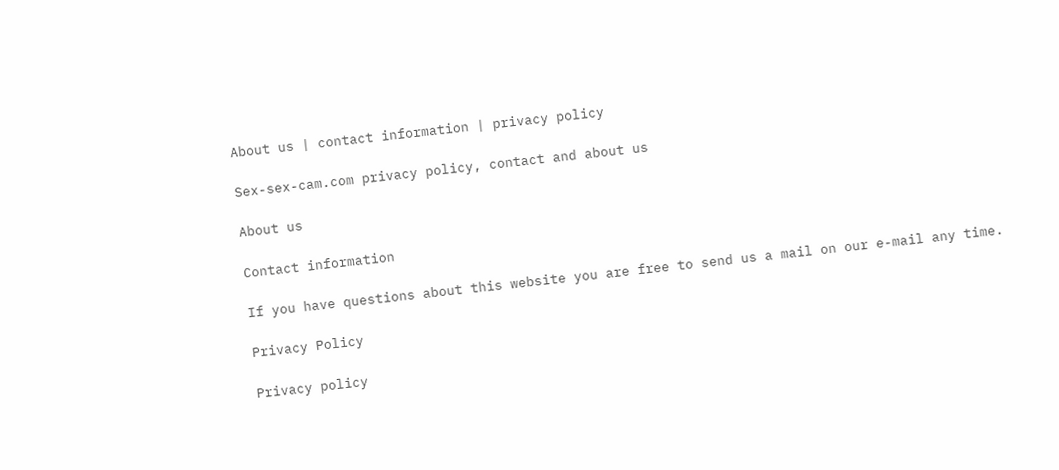About us | contact information | privacy policy

Sex-sex-cam.com privacy policy, contact and about us

About us

Contact information

If you have questions about this website you are free to send us a mail on our e-mail any time.

Privacy Policy

Privacy policy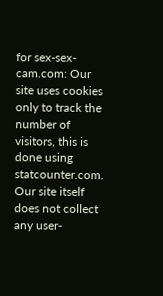for sex-sex-cam.com: Our site uses cookies only to track the number of visitors, this is done using statcounter.com. Our site itself does not collect any user-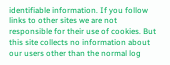identifiable information. If you follow links to other sites we are not responsible for their use of cookies. But this site collects no information about our users other than the normal log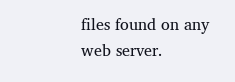files found on any web server.